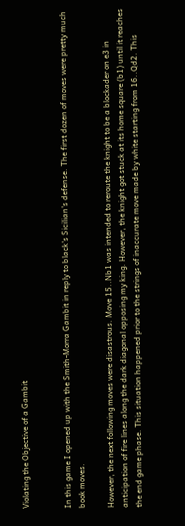Violating the Objective of a Gambit


In this game I opened up with the Smith-Morra Gambit in reply to black's Sicilian's defense. The first dozen of moves were pretty much book moves.

However, the next following moves were disastrous. Move 15..Nb1 was intended to reroute the knight to be a blockader on e3 in anticipation of fire lines along the dark diagonal opposing my king. However, the knight got stuck at its home square (b1) until it reaches the end game phase. This situation happened prior to the strings of inaccurate move made by white starting from 16..Qd2. This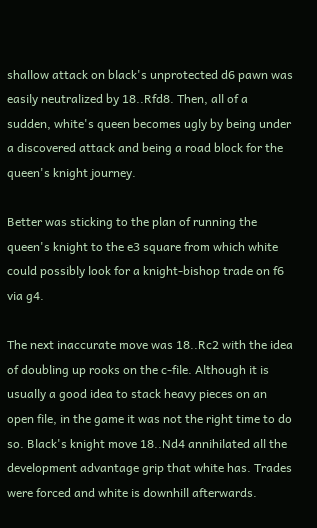shallow attack on black's unprotected d6 pawn was easily neutralized by 18..Rfd8. Then, all of a sudden, white's queen becomes ugly by being under a discovered attack and being a road block for the queen's knight journey.

Better was sticking to the plan of running the queen's knight to the e3 square from which white could possibly look for a knight-bishop trade on f6 via g4.

The next inaccurate move was 18..Rc2 with the idea of doubling up rooks on the c-file. Although it is usually a good idea to stack heavy pieces on an open file, in the game it was not the right time to do so. Black's knight move 18..Nd4 annihilated all the development advantage grip that white has. Trades were forced and white is downhill afterwards.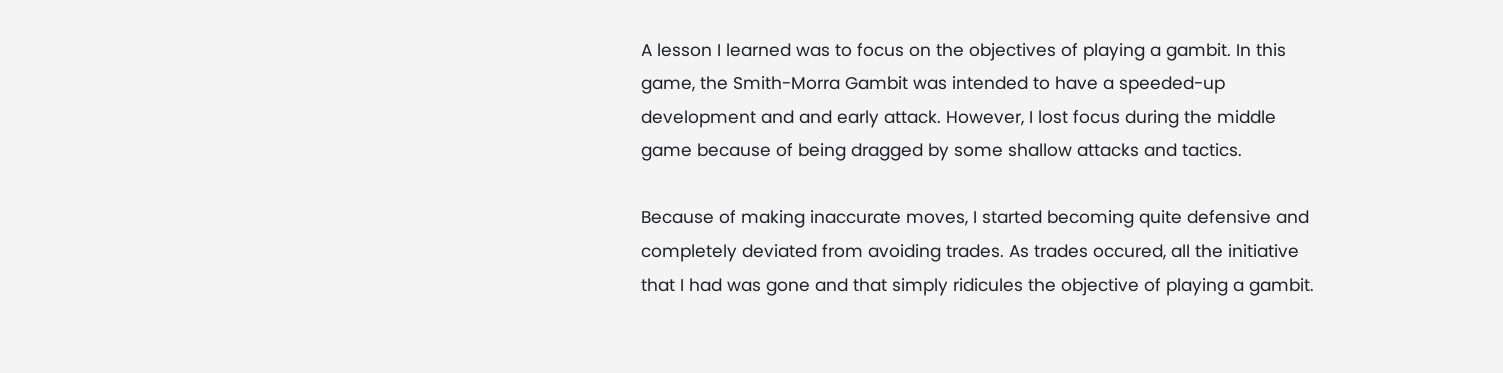A lesson I learned was to focus on the objectives of playing a gambit. In this game, the Smith-Morra Gambit was intended to have a speeded-up development and and early attack. However, I lost focus during the middle game because of being dragged by some shallow attacks and tactics.

Because of making inaccurate moves, I started becoming quite defensive and completely deviated from avoiding trades. As trades occured, all the initiative that I had was gone and that simply ridicules the objective of playing a gambit.